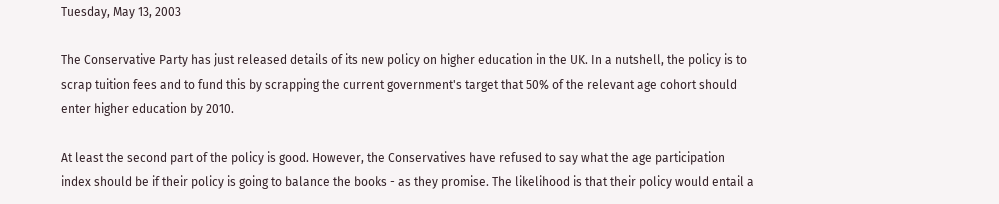Tuesday, May 13, 2003

The Conservative Party has just released details of its new policy on higher education in the UK. In a nutshell, the policy is to scrap tuition fees and to fund this by scrapping the current government's target that 50% of the relevant age cohort should enter higher education by 2010.

At least the second part of the policy is good. However, the Conservatives have refused to say what the age participation index should be if their policy is going to balance the books - as they promise. The likelihood is that their policy would entail a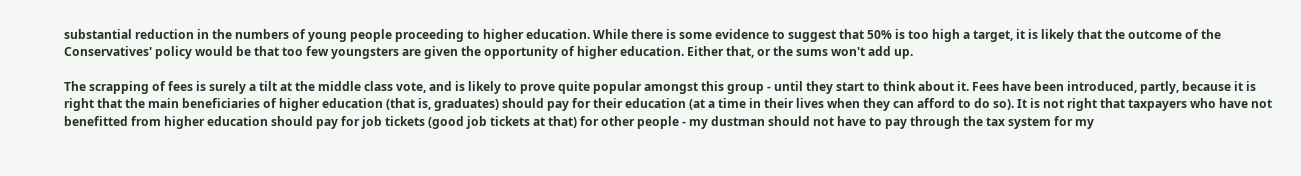substantial reduction in the numbers of young people proceeding to higher education. While there is some evidence to suggest that 50% is too high a target, it is likely that the outcome of the Conservatives' policy would be that too few youngsters are given the opportunity of higher education. Either that, or the sums won't add up.

The scrapping of fees is surely a tilt at the middle class vote, and is likely to prove quite popular amongst this group - until they start to think about it. Fees have been introduced, partly, because it is right that the main beneficiaries of higher education (that is, graduates) should pay for their education (at a time in their lives when they can afford to do so). It is not right that taxpayers who have not benefitted from higher education should pay for job tickets (good job tickets at that) for other people - my dustman should not have to pay through the tax system for my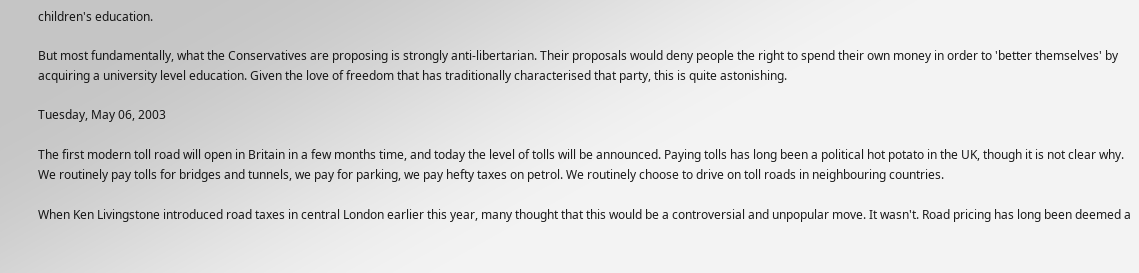children's education.

But most fundamentally, what the Conservatives are proposing is strongly anti-libertarian. Their proposals would deny people the right to spend their own money in order to 'better themselves' by acquiring a university level education. Given the love of freedom that has traditionally characterised that party, this is quite astonishing.

Tuesday, May 06, 2003

The first modern toll road will open in Britain in a few months time, and today the level of tolls will be announced. Paying tolls has long been a political hot potato in the UK, though it is not clear why. We routinely pay tolls for bridges and tunnels, we pay for parking, we pay hefty taxes on petrol. We routinely choose to drive on toll roads in neighbouring countries.

When Ken Livingstone introduced road taxes in central London earlier this year, many thought that this would be a controversial and unpopular move. It wasn't. Road pricing has long been deemed a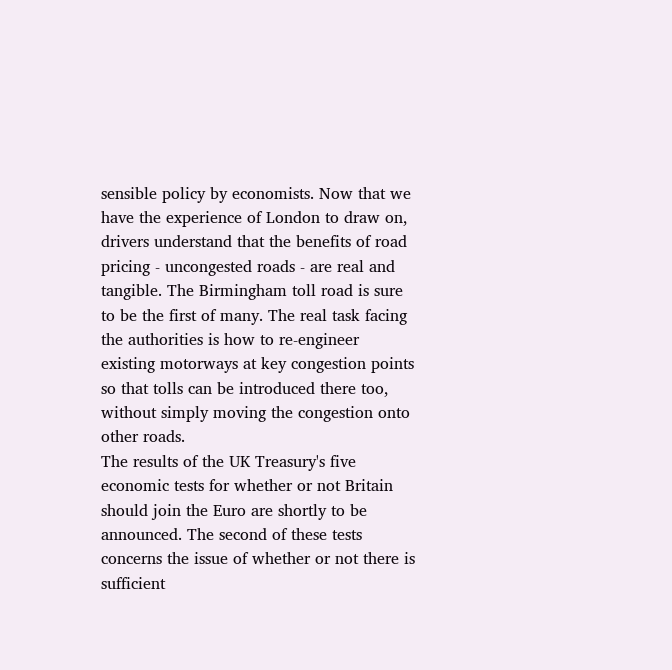sensible policy by economists. Now that we have the experience of London to draw on, drivers understand that the benefits of road pricing - uncongested roads - are real and tangible. The Birmingham toll road is sure to be the first of many. The real task facing the authorities is how to re-engineer existing motorways at key congestion points so that tolls can be introduced there too, without simply moving the congestion onto other roads.
The results of the UK Treasury's five economic tests for whether or not Britain should join the Euro are shortly to be announced. The second of these tests concerns the issue of whether or not there is sufficient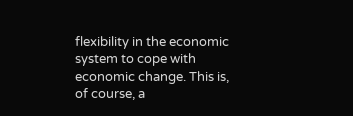flexibility in the economic system to cope with economic change. This is, of course, a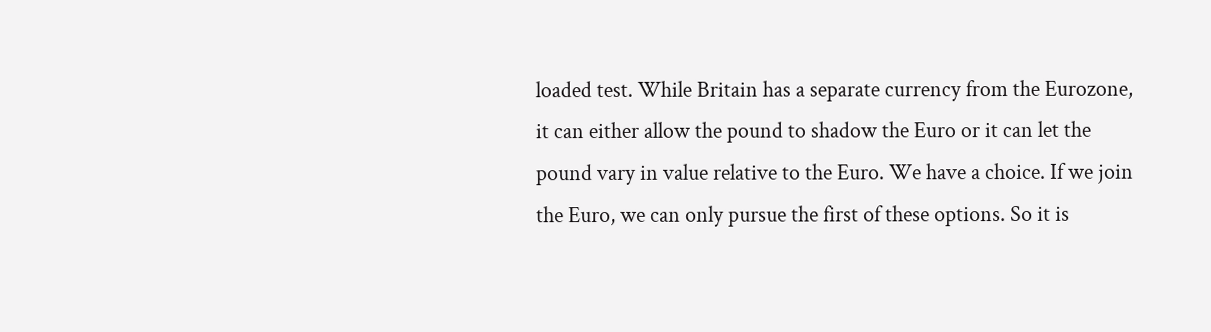loaded test. While Britain has a separate currency from the Eurozone, it can either allow the pound to shadow the Euro or it can let the pound vary in value relative to the Euro. We have a choice. If we join the Euro, we can only pursue the first of these options. So it is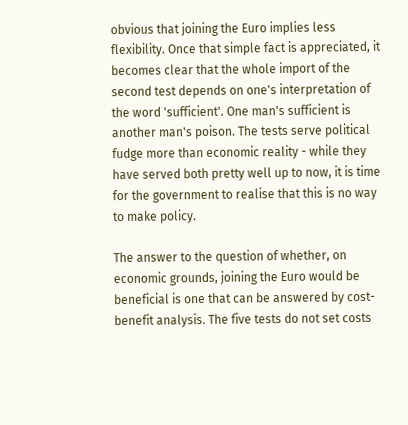obvious that joining the Euro implies less flexibility. Once that simple fact is appreciated, it becomes clear that the whole import of the second test depends on one's interpretation of the word 'sufficient'. One man's sufficient is another man's poison. The tests serve political fudge more than economic reality - while they have served both pretty well up to now, it is time for the government to realise that this is no way to make policy.

The answer to the question of whether, on economic grounds, joining the Euro would be beneficial is one that can be answered by cost-benefit analysis. The five tests do not set costs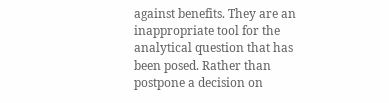against benefits. They are an inappropriate tool for the analytical question that has been posed. Rather than postpone a decision on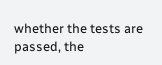whether the tests are passed, the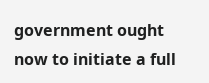government ought now to initiate a full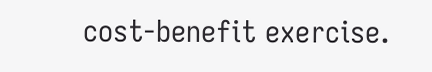cost-benefit exercise.